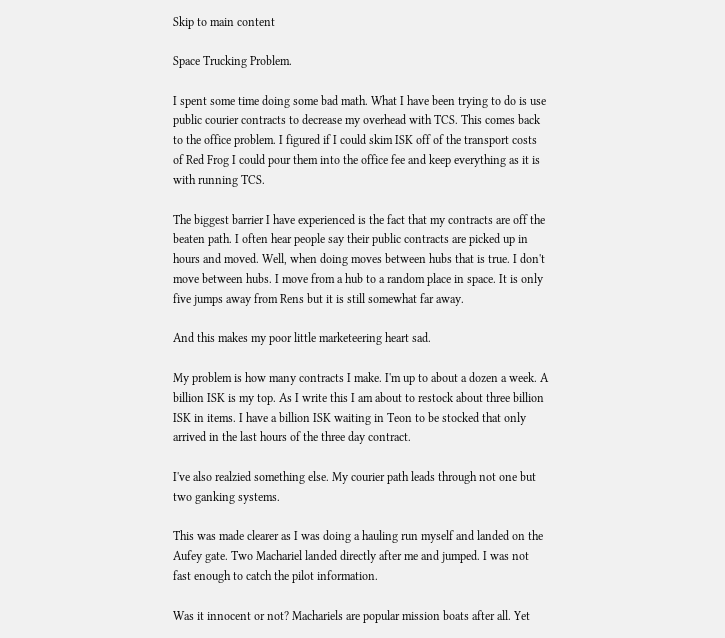Skip to main content

Space Trucking Problem.

I spent some time doing some bad math. What I have been trying to do is use public courier contracts to decrease my overhead with TCS. This comes back to the office problem. I figured if I could skim ISK off of the transport costs of Red Frog I could pour them into the office fee and keep everything as it is with running TCS.

The biggest barrier I have experienced is the fact that my contracts are off the beaten path. I often hear people say their public contracts are picked up in hours and moved. Well, when doing moves between hubs that is true. I don't move between hubs. I move from a hub to a random place in space. It is only five jumps away from Rens but it is still somewhat far away.

And this makes my poor little marketeering heart sad.

My problem is how many contracts I make. I'm up to about a dozen a week. A billion ISK is my top. As I write this I am about to restock about three billion ISK in items. I have a billion ISK waiting in Teon to be stocked that only arrived in the last hours of the three day contract.

I've also realzied something else. My courier path leads through not one but two ganking systems.

This was made clearer as I was doing a hauling run myself and landed on the Aufey gate. Two Machariel landed directly after me and jumped. I was not fast enough to catch the pilot information.

Was it innocent or not? Machariels are popular mission boats after all. Yet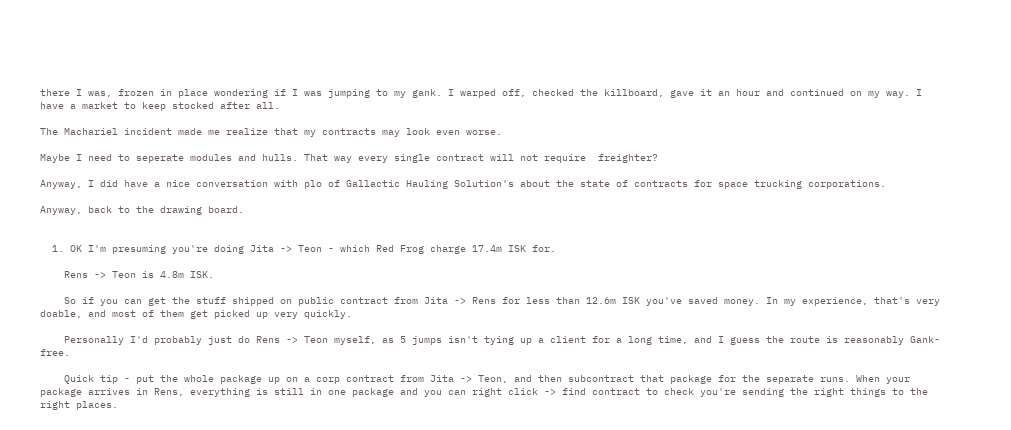there I was, frozen in place wondering if I was jumping to my gank. I warped off, checked the killboard, gave it an hour and continued on my way. I have a market to keep stocked after all.

The Machariel incident made me realize that my contracts may look even worse.

Maybe I need to seperate modules and hulls. That way every single contract will not require  freighter?

Anyway, I did have a nice conversation with plo of Gallactic Hauling Solution's about the state of contracts for space trucking corporations.

Anyway, back to the drawing board.


  1. OK I'm presuming you're doing Jita -> Teon - which Red Frog charge 17.4m ISK for.

    Rens -> Teon is 4.8m ISK.

    So if you can get the stuff shipped on public contract from Jita -> Rens for less than 12.6m ISK you've saved money. In my experience, that's very doable, and most of them get picked up very quickly.

    Personally I'd probably just do Rens -> Teon myself, as 5 jumps isn't tying up a client for a long time, and I guess the route is reasonably Gank-free.

    Quick tip - put the whole package up on a corp contract from Jita -> Teon, and then subcontract that package for the separate runs. When your package arrives in Rens, everything is still in one package and you can right click -> find contract to check you're sending the right things to the right places.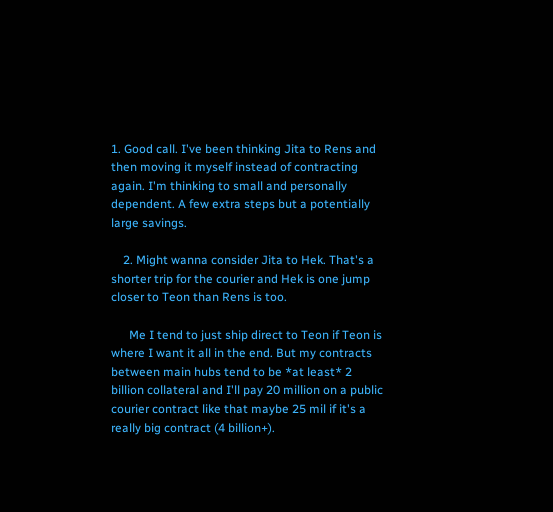1. Good call. I've been thinking Jita to Rens and then moving it myself instead of contracting again. I'm thinking to small and personally dependent. A few extra steps but a potentially large savings.

    2. Might wanna consider Jita to Hek. That's a shorter trip for the courier and Hek is one jump closer to Teon than Rens is too.

      Me I tend to just ship direct to Teon if Teon is where I want it all in the end. But my contracts between main hubs tend to be *at least* 2 billion collateral and I'll pay 20 million on a public courier contract like that maybe 25 mil if it's a really big contract (4 billion+).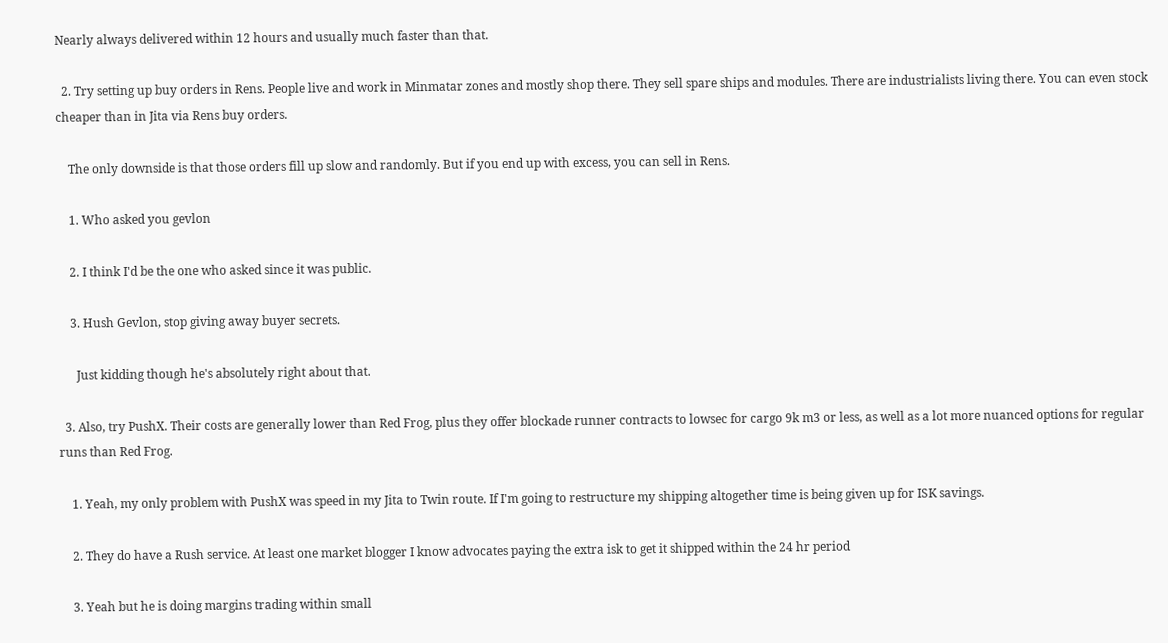Nearly always delivered within 12 hours and usually much faster than that.

  2. Try setting up buy orders in Rens. People live and work in Minmatar zones and mostly shop there. They sell spare ships and modules. There are industrialists living there. You can even stock cheaper than in Jita via Rens buy orders.

    The only downside is that those orders fill up slow and randomly. But if you end up with excess, you can sell in Rens.

    1. Who asked you gevlon

    2. I think I'd be the one who asked since it was public.

    3. Hush Gevlon, stop giving away buyer secrets.

      Just kidding though he's absolutely right about that.

  3. Also, try PushX. Their costs are generally lower than Red Frog, plus they offer blockade runner contracts to lowsec for cargo 9k m3 or less, as well as a lot more nuanced options for regular runs than Red Frog.

    1. Yeah, my only problem with PushX was speed in my Jita to Twin route. If I'm going to restructure my shipping altogether time is being given up for ISK savings.

    2. They do have a Rush service. At least one market blogger I know advocates paying the extra isk to get it shipped within the 24 hr period

    3. Yeah but he is doing margins trading within small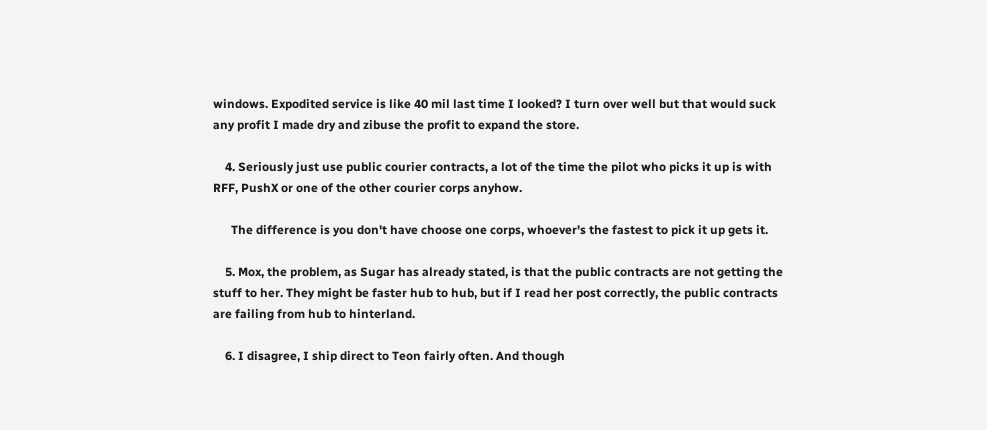windows. Expodited service is like 40 mil last time I looked? I turn over well but that would suck any profit I made dry and zibuse the profit to expand the store.

    4. Seriously just use public courier contracts, a lot of the time the pilot who picks it up is with RFF, PushX or one of the other courier corps anyhow.

      The difference is you don't have choose one corps, whoever's the fastest to pick it up gets it.

    5. Mox, the problem, as Sugar has already stated, is that the public contracts are not getting the stuff to her. They might be faster hub to hub, but if I read her post correctly, the public contracts are failing from hub to hinterland.

    6. I disagree, I ship direct to Teon fairly often. And though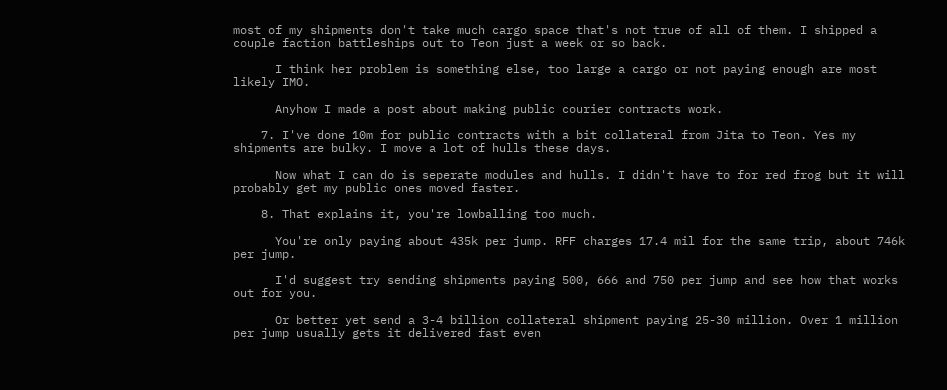most of my shipments don't take much cargo space that's not true of all of them. I shipped a couple faction battleships out to Teon just a week or so back.

      I think her problem is something else, too large a cargo or not paying enough are most likely IMO.

      Anyhow I made a post about making public courier contracts work.

    7. I've done 10m for public contracts with a bit collateral from Jita to Teon. Yes my shipments are bulky. I move a lot of hulls these days.

      Now what I can do is seperate modules and hulls. I didn't have to for red frog but it will probably get my public ones moved faster.

    8. That explains it, you're lowballing too much.

      You're only paying about 435k per jump. RFF charges 17.4 mil for the same trip, about 746k per jump.

      I'd suggest try sending shipments paying 500, 666 and 750 per jump and see how that works out for you.

      Or better yet send a 3-4 billion collateral shipment paying 25-30 million. Over 1 million per jump usually gets it delivered fast even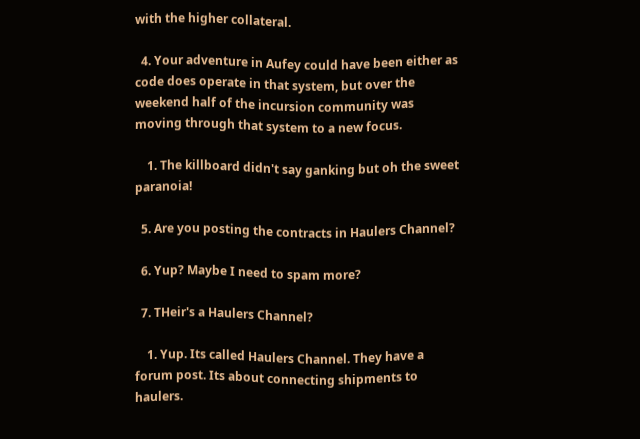with the higher collateral.

  4. Your adventure in Aufey could have been either as code does operate in that system, but over the weekend half of the incursion community was moving through that system to a new focus.

    1. The killboard didn't say ganking but oh the sweet paranoia!

  5. Are you posting the contracts in Haulers Channel?

  6. Yup? Maybe I need to spam more?

  7. THeir's a Haulers Channel?

    1. Yup. Its called Haulers Channel. They have a forum post. Its about connecting shipments to haulers.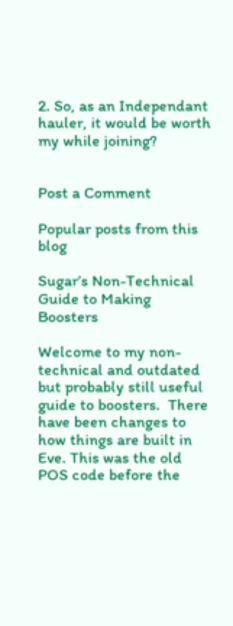2. So, as an Independant hauler, it would be worth my while joining?


Post a Comment

Popular posts from this blog

Sugar’s Non-Technical Guide to Making Boosters

Welcome to my non-technical and outdated but probably still useful guide to boosters.  There have been changes to how things are built in Eve. This was the old POS code before the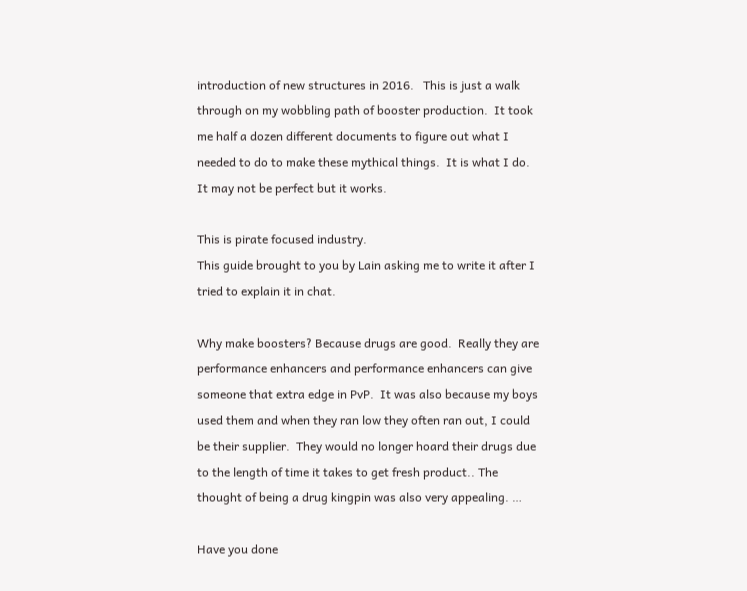introduction of new structures in 2016.   This is just a walk through on my wobbling path of booster production.  It took me half a dozen different documents to figure out what I needed to do to make these mythical things.  It is what I do.  It may not be perfect but it works.

This is pirate focused industry.
This guide brought to you by Lain asking me to write it after I tried to explain it in chat.

Why make boosters? Because drugs are good.  Really they are performance enhancers and performance enhancers can give someone that extra edge in PvP.  It was also because my boys used them and when they ran low they often ran out, I could be their supplier.  They would no longer hoard their drugs due to the length of time it takes to get fresh product.. The thought of being a drug kingpin was also very appealing. …

Have you done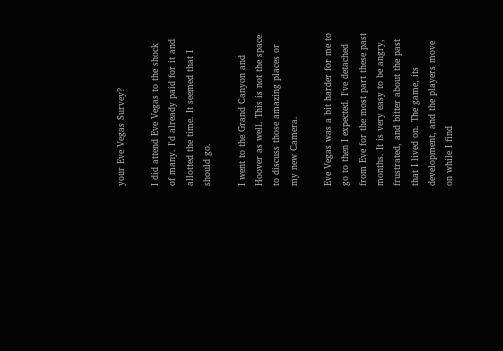your Eve Vegas Survey?

I did attend Eve Vegas to the shock of many. I'd already paid for it and allotted the time. It seemed that I should go.

I went to the Grand Canyon and Hoover as well. This is not the space to discuss those amazing places or my new Camera.

Eve Vegas was a bit harder for me to go to then I expected. I've detached from Eve for the most part these past months. It is very easy to be angry, frustrated, and bitter about the past that I lived on. The game, its development, and the players move on while I find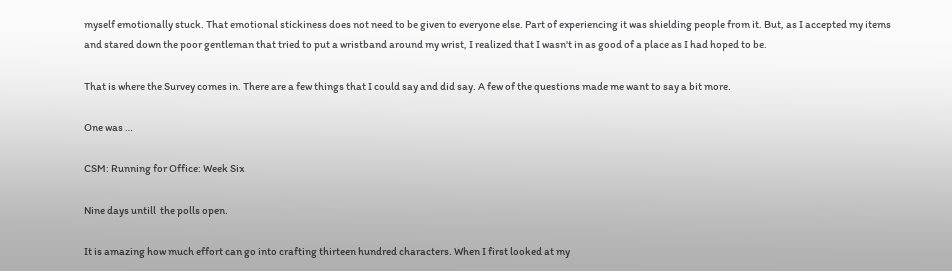myself emotionally stuck. That emotional stickiness does not need to be given to everyone else. Part of experiencing it was shielding people from it. But, as I accepted my items and stared down the poor gentleman that tried to put a wristband around my wrist, I realized that I wasn't in as good of a place as I had hoped to be.

That is where the Survey comes in. There are a few things that I could say and did say. A few of the questions made me want to say a bit more.

One was …

CSM: Running for Office: Week Six

Nine days untill  the polls open.

It is amazing how much effort can go into crafting thirteen hundred characters. When I first looked at my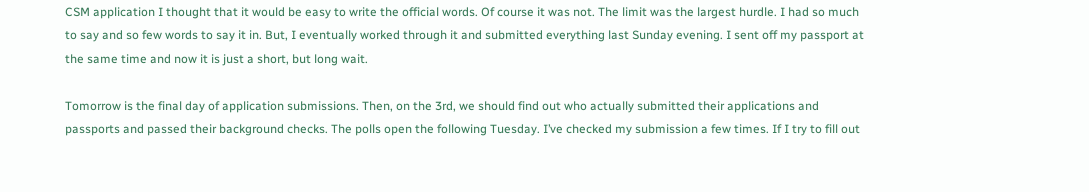CSM application I thought that it would be easy to write the official words. Of course it was not. The limit was the largest hurdle. I had so much to say and so few words to say it in. But, I eventually worked through it and submitted everything last Sunday evening. I sent off my passport at the same time and now it is just a short, but long wait.

Tomorrow is the final day of application submissions. Then, on the 3rd, we should find out who actually submitted their applications and passports and passed their background checks. The polls open the following Tuesday. I’ve checked my submission a few times. If I try to fill out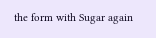the form with Sugar again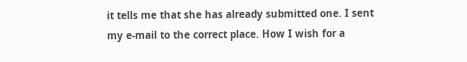it tells me that she has already submitted one. I sent my e-mail to the correct place. How I wish for a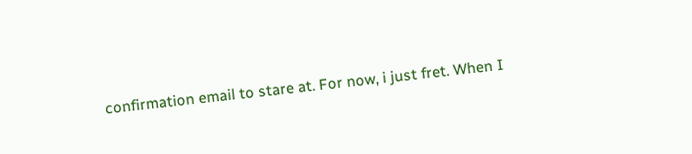confirmation email to stare at. For now, i just fret. When I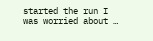started the run I was worried about …